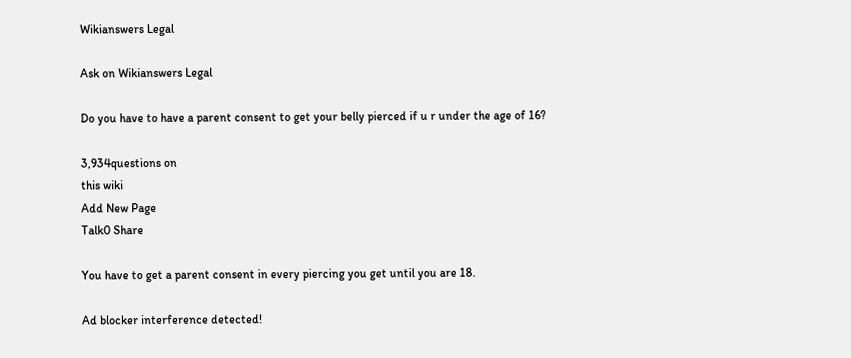Wikianswers Legal

Ask on Wikianswers Legal

Do you have to have a parent consent to get your belly pierced if u r under the age of 16?

3,934questions on
this wiki
Add New Page
Talk0 Share

You have to get a parent consent in every piercing you get until you are 18.

Ad blocker interference detected!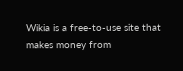Wikia is a free-to-use site that makes money from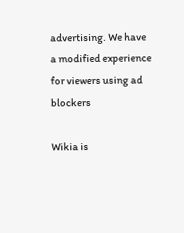advertising. We have a modified experience for viewers using ad blockers

Wikia is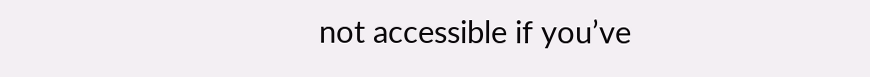not accessible if you’ve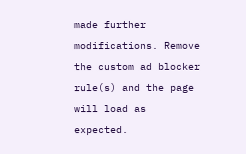made further modifications. Remove the custom ad blocker rule(s) and the page will load as expected.